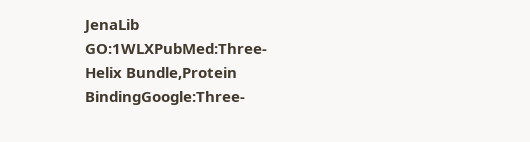JenaLib GO:1WLXPubMed:Three-Helix Bundle,Protein BindingGoogle:Three-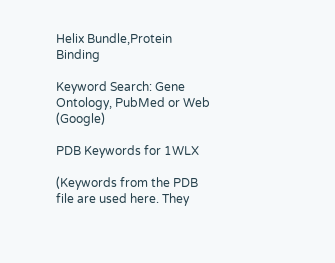Helix Bundle,Protein Binding

Keyword Search: Gene Ontology, PubMed or Web (Google)

PDB Keywords for 1WLX

(Keywords from the PDB file are used here. They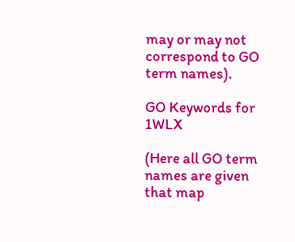may or may not correspond to GO term names).

GO Keywords for 1WLX

(Here all GO term names are given that map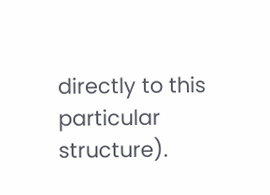directly to this particular structure).